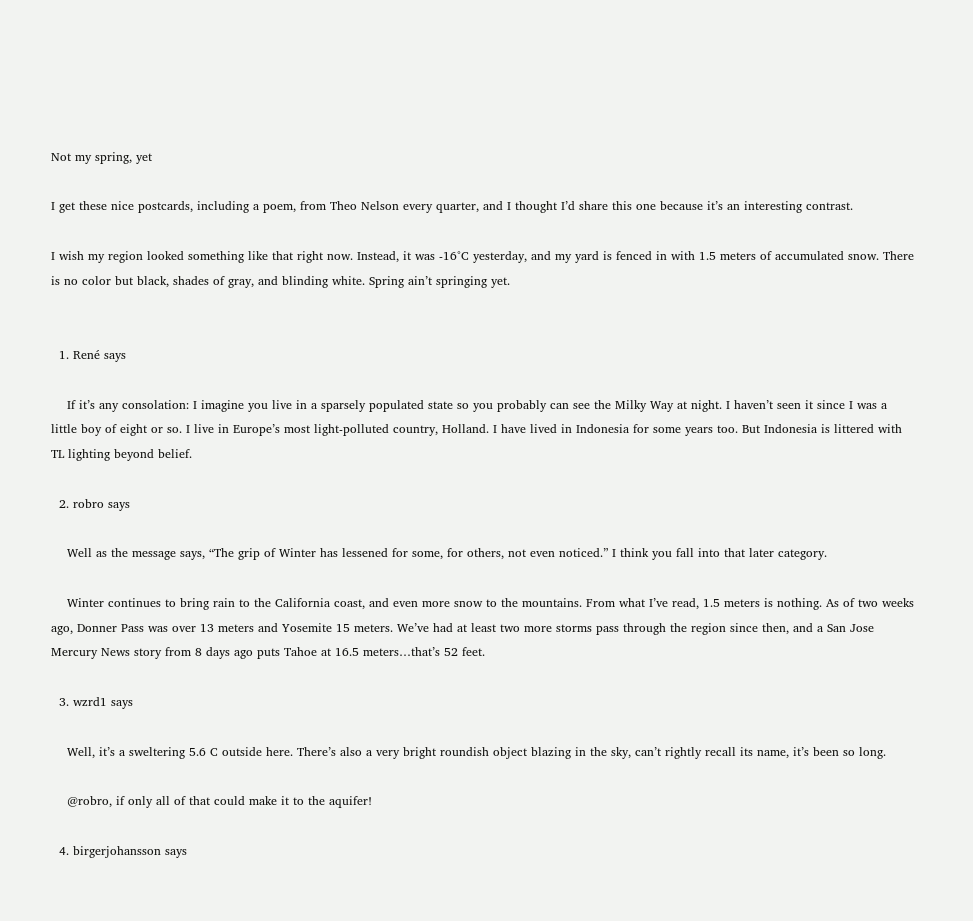Not my spring, yet

I get these nice postcards, including a poem, from Theo Nelson every quarter, and I thought I’d share this one because it’s an interesting contrast.

I wish my region looked something like that right now. Instead, it was -16°C yesterday, and my yard is fenced in with 1.5 meters of accumulated snow. There is no color but black, shades of gray, and blinding white. Spring ain’t springing yet.


  1. René says

    If it’s any consolation: I imagine you live in a sparsely populated state so you probably can see the Milky Way at night. I haven’t seen it since I was a little boy of eight or so. I live in Europe’s most light-polluted country, Holland. I have lived in Indonesia for some years too. But Indonesia is littered with TL lighting beyond belief.

  2. robro says

    Well as the message says, “The grip of Winter has lessened for some, for others, not even noticed.” I think you fall into that later category.

    Winter continues to bring rain to the California coast, and even more snow to the mountains. From what I’ve read, 1.5 meters is nothing. As of two weeks ago, Donner Pass was over 13 meters and Yosemite 15 meters. We’ve had at least two more storms pass through the region since then, and a San Jose Mercury News story from 8 days ago puts Tahoe at 16.5 meters…that’s 52 feet.

  3. wzrd1 says

    Well, it’s a sweltering 5.6 C outside here. There’s also a very bright roundish object blazing in the sky, can’t rightly recall its name, it’s been so long.

    @robro, if only all of that could make it to the aquifer!

  4. birgerjohansson says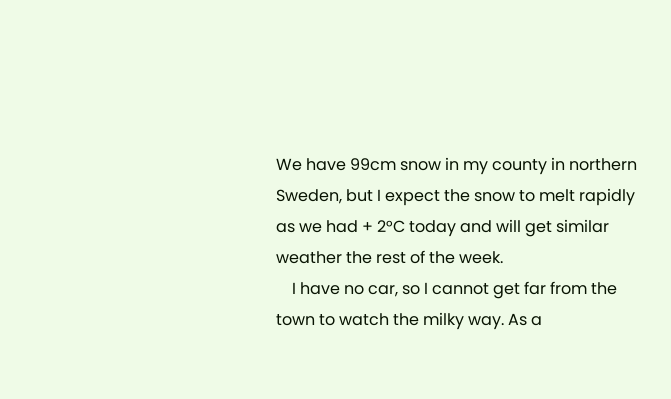We have 99cm snow in my county in northern Sweden, but I expect the snow to melt rapidly as we had + 2°C today and will get similar weather the rest of the week.
    I have no car, so I cannot get far from the town to watch the milky way. As a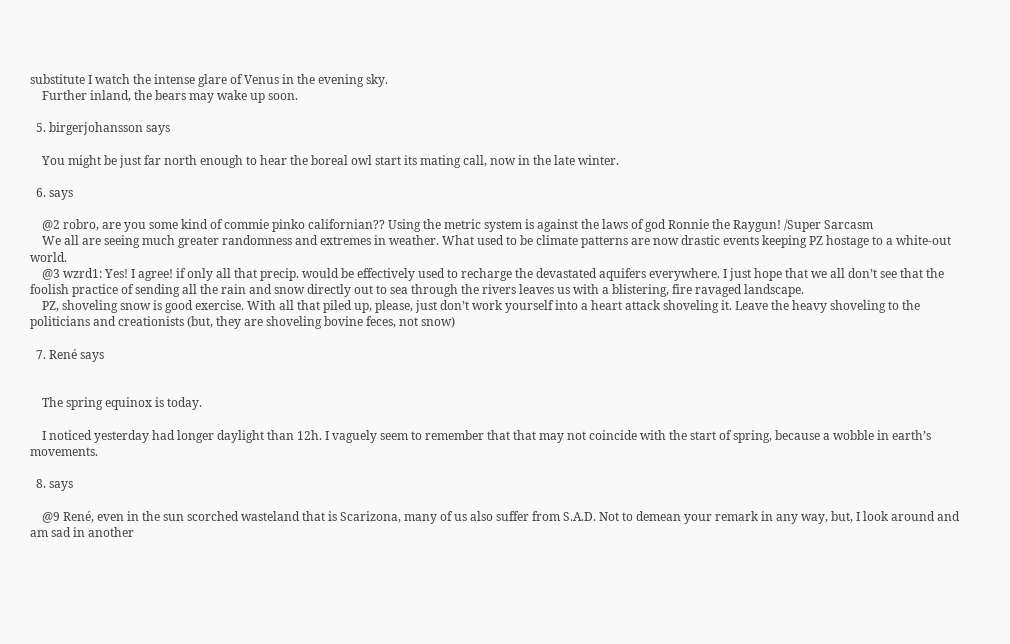substitute I watch the intense glare of Venus in the evening sky.
    Further inland, the bears may wake up soon.

  5. birgerjohansson says

    You might be just far north enough to hear the boreal owl start its mating call, now in the late winter.

  6. says

    @2 robro, are you some kind of commie pinko californian?? Using the metric system is against the laws of god Ronnie the Raygun! /Super Sarcasm
    We all are seeing much greater randomness and extremes in weather. What used to be climate patterns are now drastic events keeping PZ hostage to a white-out world.
    @3 wzrd1: Yes! I agree! if only all that precip. would be effectively used to recharge the devastated aquifers everywhere. I just hope that we all don’t see that the foolish practice of sending all the rain and snow directly out to sea through the rivers leaves us with a blistering, fire ravaged landscape.
    PZ, shoveling snow is good exercise. With all that piled up, please, just don’t work yourself into a heart attack shoveling it. Leave the heavy shoveling to the politicians and creationists (but, they are shoveling bovine feces, not snow)

  7. René says


    The spring equinox is today.

    I noticed yesterday had longer daylight than 12h. I vaguely seem to remember that that may not coincide with the start of spring, because a wobble in earth’s movements.

  8. says

    @9 René, even in the sun scorched wasteland that is Scarizona, many of us also suffer from S.A.D. Not to demean your remark in any way, but, I look around and am sad in another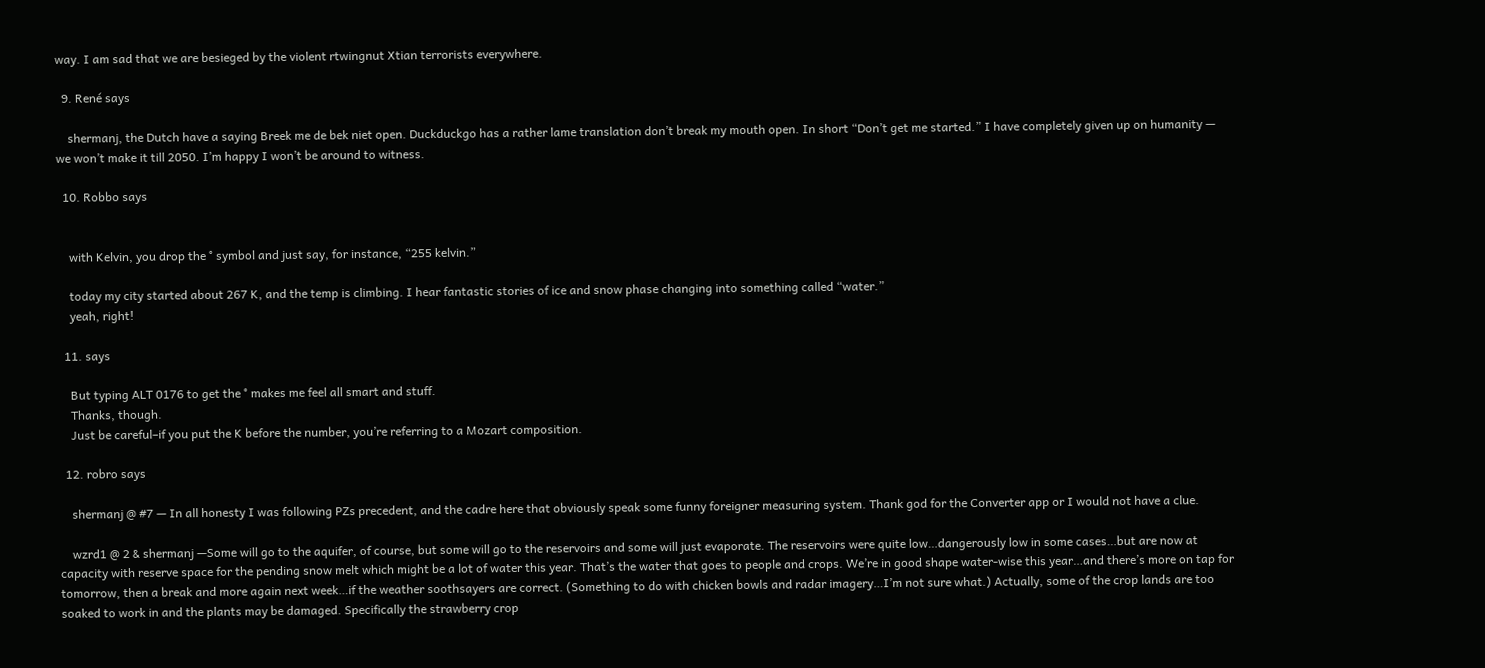way. I am sad that we are besieged by the violent rtwingnut Xtian terrorists everywhere.

  9. René says

    shermanj, the Dutch have a saying Breek me de bek niet open. Duckduckgo has a rather lame translation don’t break my mouth open. In short “Don’t get me started.” I have completely given up on humanity — we won’t make it till 2050. I’m happy I won’t be around to witness.

  10. Robbo says


    with Kelvin, you drop the ° symbol and just say, for instance, “255 kelvin.”

    today my city started about 267 K, and the temp is climbing. I hear fantastic stories of ice and snow phase changing into something called “water.”
    yeah, right!

  11. says

    But typing ALT 0176 to get the ° makes me feel all smart and stuff.
    Thanks, though.
    Just be careful–if you put the K before the number, you’re referring to a Mozart composition.

  12. robro says

    shermanj @ #7 — In all honesty I was following PZs precedent, and the cadre here that obviously speak some funny foreigner measuring system. Thank god for the Converter app or I would not have a clue.

    wzrd1 @ 2 & shermanj —Some will go to the aquifer, of course, but some will go to the reservoirs and some will just evaporate. The reservoirs were quite low…dangerously low in some cases…but are now at capacity with reserve space for the pending snow melt which might be a lot of water this year. That’s the water that goes to people and crops. We’re in good shape water-wise this year…and there’s more on tap for tomorrow, then a break and more again next week…if the weather soothsayers are correct. (Something to do with chicken bowls and radar imagery…I’m not sure what.) Actually, some of the crop lands are too soaked to work in and the plants may be damaged. Specifically the strawberry crop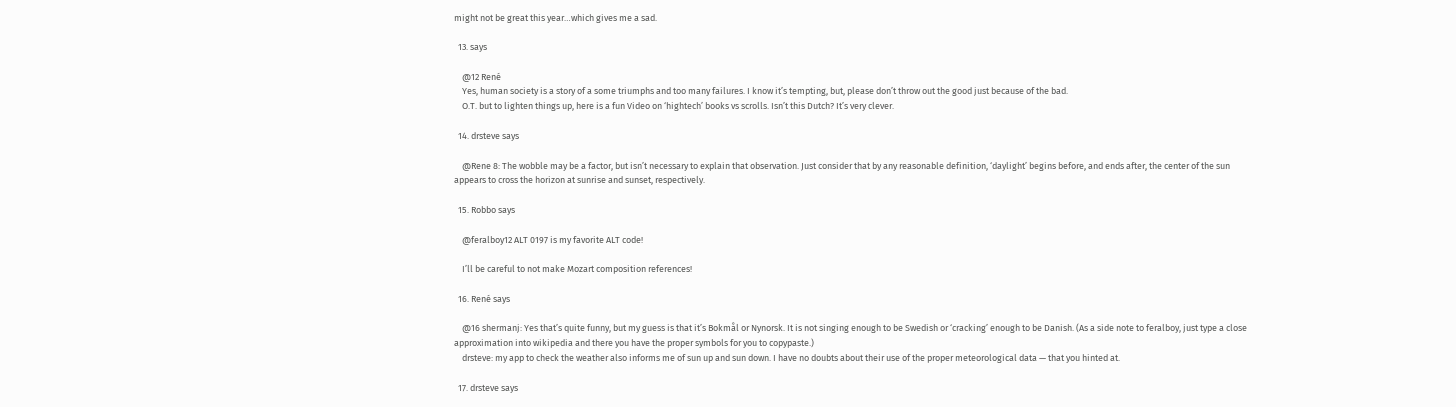might not be great this year…which gives me a sad.

  13. says

    @12 René
    Yes, human society is a story of a some triumphs and too many failures. I know it’s tempting, but, please don’t throw out the good just because of the bad.
    O.T. but to lighten things up, here is a fun Video on ‘hightech’ books vs scrolls. Isn’t this Dutch? It’s very clever.

  14. drsteve says

    @Rene 8: The wobble may be a factor, but isn’t necessary to explain that observation. Just consider that by any reasonable definition, ‘daylight’ begins before, and ends after, the center of the sun appears to cross the horizon at sunrise and sunset, respectively.

  15. Robbo says

    @feralboy12 ALT 0197 is my favorite ALT code!

    I’ll be careful to not make Mozart composition references!

  16. René says

    @16 shermanj: Yes that’s quite funny, but my guess is that it’s Bokmål or Nynorsk. It is not singing enough to be Swedish or ‘cracking’ enough to be Danish. (As a side note to feralboy, just type a close approximation into wikipedia and there you have the proper symbols for you to copypaste.)
    drsteve: my app to check the weather also informs me of sun up and sun down. I have no doubts about their use of the proper meteorological data — that you hinted at.

  17. drsteve says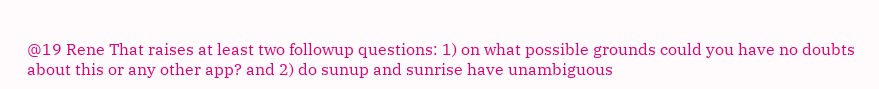@19 Rene That raises at least two followup questions: 1) on what possible grounds could you have no doubts about this or any other app? and 2) do sunup and sunrise have unambiguous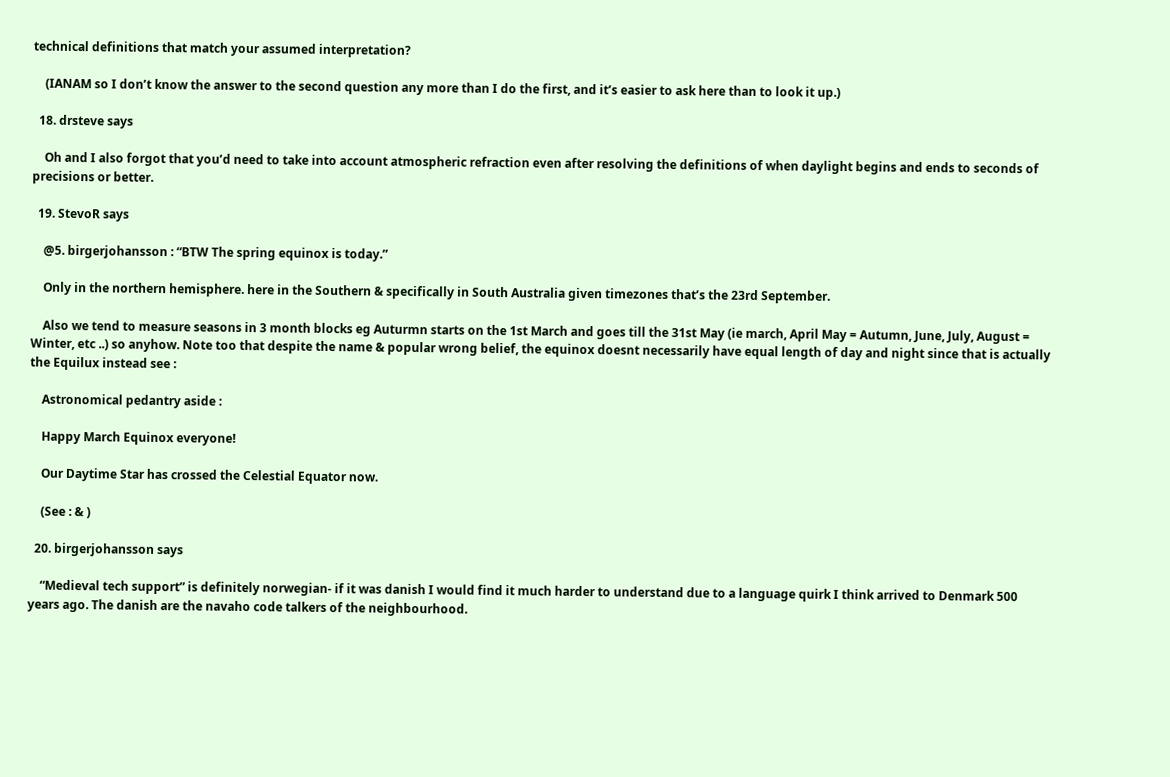technical definitions that match your assumed interpretation?

    (IANAM so I don’t know the answer to the second question any more than I do the first, and it’s easier to ask here than to look it up.)

  18. drsteve says

    Oh and I also forgot that you’d need to take into account atmospheric refraction even after resolving the definitions of when daylight begins and ends to seconds of precisions or better.

  19. StevoR says

    @5. birgerjohansson : “BTW The spring equinox is today.”

    Only in the northern hemisphere. here in the Southern & specifically in South Australia given timezones that’s the 23rd September.

    Also we tend to measure seasons in 3 month blocks eg Auturmn starts on the 1st March and goes till the 31st May (ie march, April May = Autumn, June, July, August = Winter, etc ..) so anyhow. Note too that despite the name & popular wrong belief, the equinox doesnt necessarily have equal length of day and night since that is actually the Equilux instead see :

    Astronomical pedantry aside :

    Happy March Equinox everyone!

    Our Daytime Star has crossed the Celestial Equator now.

    (See : & )

  20. birgerjohansson says

    “Medieval tech support” is definitely norwegian- if it was danish I would find it much harder to understand due to a language quirk I think arrived to Denmark 500 years ago. The danish are the navaho code talkers of the neighbourhood.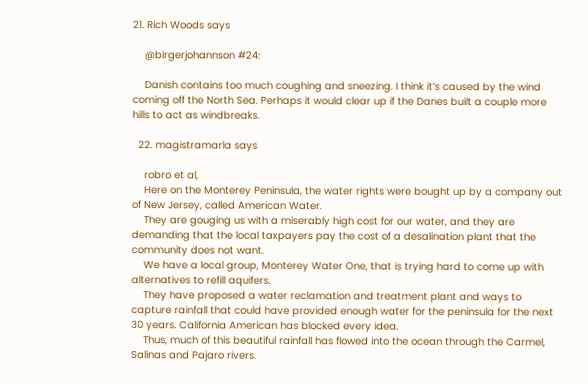21. Rich Woods says

    @birgerjohannson #24:

    Danish contains too much coughing and sneezing. I think it’s caused by the wind coming off the North Sea. Perhaps it would clear up if the Danes built a couple more hills to act as windbreaks.

  22. magistramarla says

    robro et al,
    Here on the Monterey Peninsula, the water rights were bought up by a company out of New Jersey, called American Water.
    They are gouging us with a miserably high cost for our water, and they are demanding that the local taxpayers pay the cost of a desalination plant that the community does not want.
    We have a local group, Monterey Water One, that is trying hard to come up with alternatives to refill aquifers.
    They have proposed a water reclamation and treatment plant and ways to capture rainfall that could have provided enough water for the peninsula for the next 30 years. California American has blocked every idea.
    Thus, much of this beautiful rainfall has flowed into the ocean through the Carmel, Salinas and Pajaro rivers.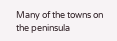Many of the towns on the peninsula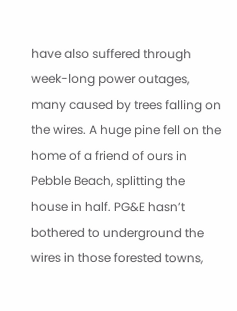have also suffered through week-long power outages, many caused by trees falling on the wires. A huge pine fell on the home of a friend of ours in Pebble Beach, splitting the house in half. PG&E hasn’t bothered to underground the wires in those forested towns,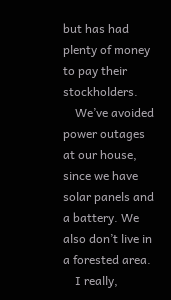but has had plenty of money to pay their stockholders.
    We’ve avoided power outages at our house, since we have solar panels and a battery. We also don’t live in a forested area.
    I really,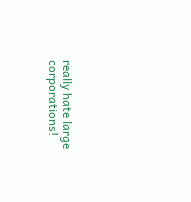really hate large corporations!